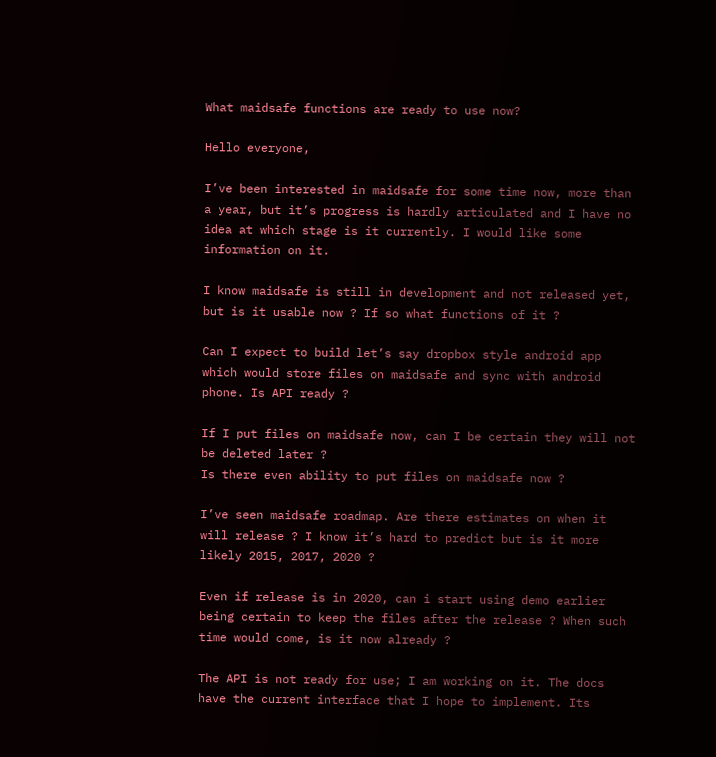What maidsafe functions are ready to use now?

Hello everyone,

I’ve been interested in maidsafe for some time now, more than a year, but it’s progress is hardly articulated and I have no idea at which stage is it currently. I would like some information on it.

I know maidsafe is still in development and not released yet, but is it usable now ? If so what functions of it ?

Can I expect to build let’s say dropbox style android app which would store files on maidsafe and sync with android phone. Is API ready ?

If I put files on maidsafe now, can I be certain they will not be deleted later ?
Is there even ability to put files on maidsafe now ?

I’ve seen maidsafe roadmap. Are there estimates on when it will release ? I know it’s hard to predict but is it more likely 2015, 2017, 2020 ?

Even if release is in 2020, can i start using demo earlier being certain to keep the files after the release ? When such time would come, is it now already ?

The API is not ready for use; I am working on it. The docs have the current interface that I hope to implement. Its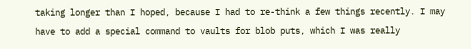taking longer than I hoped, because I had to re-think a few things recently. I may have to add a special command to vaults for blob puts, which I was really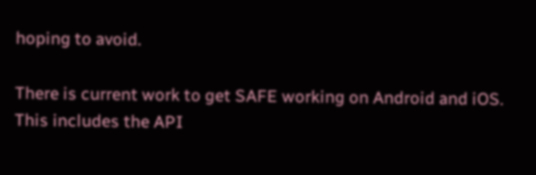hoping to avoid.

There is current work to get SAFE working on Android and iOS. This includes the API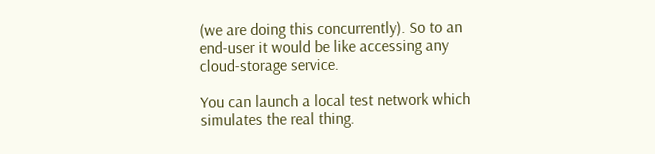(we are doing this concurrently). So to an end-user it would be like accessing any cloud-storage service.

You can launch a local test network which simulates the real thing.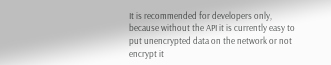It is recommended for developers only, because without the API it is currently easy to put unencrypted data on the network or not encrypt it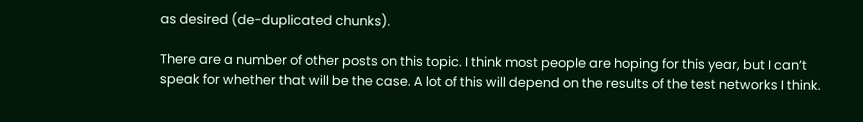as desired (de-duplicated chunks).

There are a number of other posts on this topic. I think most people are hoping for this year, but I can’t speak for whether that will be the case. A lot of this will depend on the results of the test networks I think.